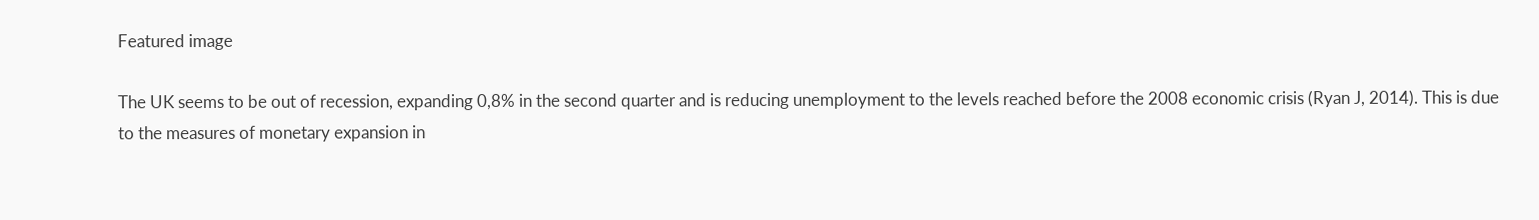Featured image

The UK seems to be out of recession, expanding 0,8% in the second quarter and is reducing unemployment to the levels reached before the 2008 economic crisis (Ryan J, 2014). This is due to the measures of monetary expansion in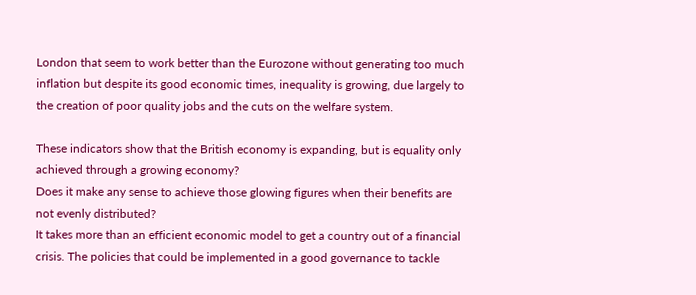London that seem to work better than the Eurozone without generating too much inflation but despite its good economic times, inequality is growing, due largely to the creation of poor quality jobs and the cuts on the welfare system.

These indicators show that the British economy is expanding, but is equality only achieved through a growing economy?
Does it make any sense to achieve those glowing figures when their benefits are not evenly distributed?
It takes more than an efficient economic model to get a country out of a financial crisis. The policies that could be implemented in a good governance to tackle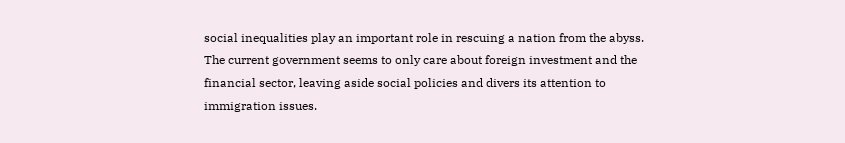social inequalities play an important role in rescuing a nation from the abyss. The current government seems to only care about foreign investment and the financial sector, leaving aside social policies and divers its attention to immigration issues.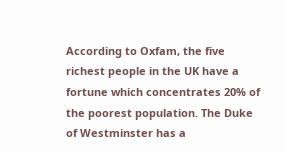According to Oxfam, the five richest people in the UK have a fortune which concentrates 20% of the poorest population. The Duke of Westminster has a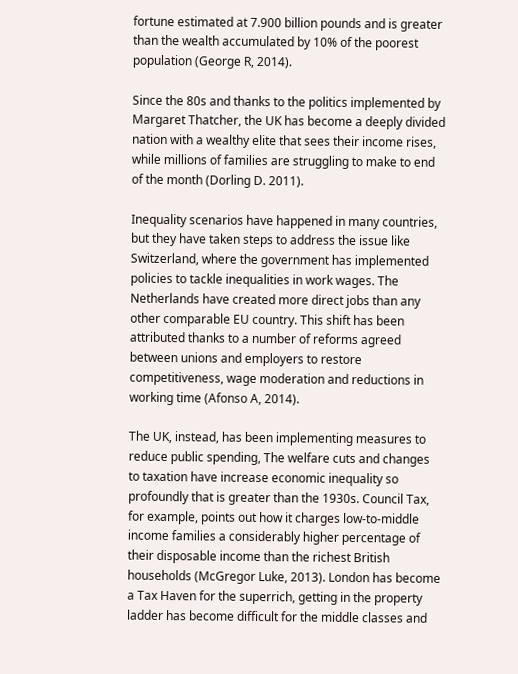fortune estimated at 7.900 billion pounds and is greater than the wealth accumulated by 10% of the poorest population (George R, 2014).

Since the 80s and thanks to the politics implemented by Margaret Thatcher, the UK has become a deeply divided nation with a wealthy elite that sees their income rises, while millions of families are struggling to make to end of the month (Dorling D. 2011).

Inequality scenarios have happened in many countries, but they have taken steps to address the issue like Switzerland, where the government has implemented policies to tackle inequalities in work wages. The Netherlands have created more direct jobs than any other comparable EU country. This shift has been attributed thanks to a number of reforms agreed between unions and employers to restore competitiveness, wage moderation and reductions in working time (Afonso A, 2014).

The UK, instead, has been implementing measures to reduce public spending, The welfare cuts and changes to taxation have increase economic inequality so profoundly that is greater than the 1930s. Council Tax, for example, points out how it charges low-to-middle income families a considerably higher percentage of their disposable income than the richest British households (McGregor Luke, 2013). London has become a Tax Haven for the superrich, getting in the property ladder has become difficult for the middle classes and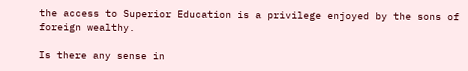the access to Superior Education is a privilege enjoyed by the sons of foreign wealthy.

Is there any sense in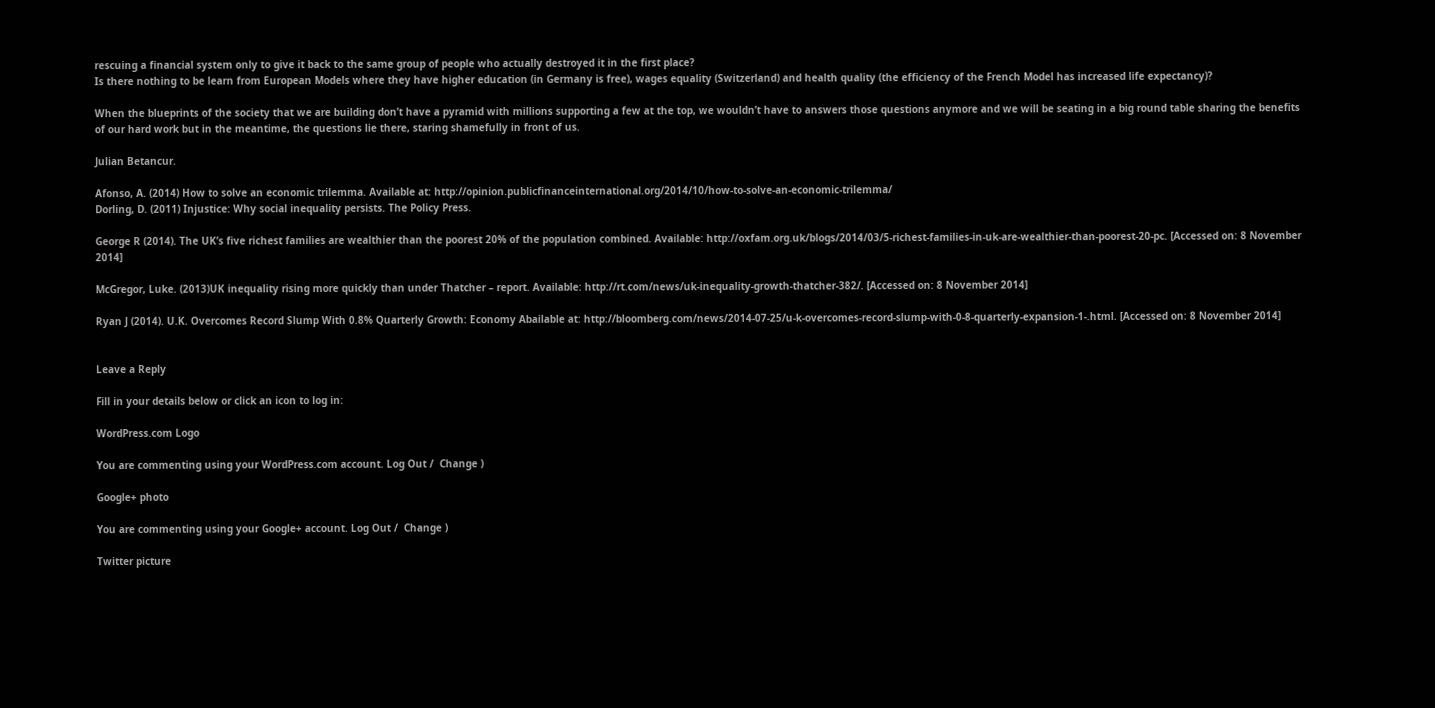rescuing a financial system only to give it back to the same group of people who actually destroyed it in the first place?
Is there nothing to be learn from European Models where they have higher education (in Germany is free), wages equality (Switzerland) and health quality (the efficiency of the French Model has increased life expectancy)?

When the blueprints of the society that we are building don’t have a pyramid with millions supporting a few at the top, we wouldn’t have to answers those questions anymore and we will be seating in a big round table sharing the benefits of our hard work but in the meantime, the questions lie there, staring shamefully in front of us.

Julian Betancur.

Afonso, A. (2014) How to solve an economic trilemma. Available at: http://opinion.publicfinanceinternational.org/2014/10/how-to-solve-an-economic-trilemma/
Dorling, D. (2011) Injustice: Why social inequality persists. The Policy Press.

George R (2014). The UK’s five richest families are wealthier than the poorest 20% of the population combined. Available: http://oxfam.org.uk/blogs/2014/03/5-richest-families-in-uk-are-wealthier-than-poorest-20-pc. [Accessed on: 8 November 2014]

McGregor, Luke. (2013)UK inequality rising more quickly than under Thatcher – report. Available: http://rt.com/news/uk-inequality-growth-thatcher-382/. [Accessed on: 8 November 2014]

Ryan J (2014). U.K. Overcomes Record Slump With 0.8% Quarterly Growth: Economy Abailable at: http://bloomberg.com/news/2014-07-25/u-k-overcomes-record-slump-with-0-8-quarterly-expansion-1-.html. [Accessed on: 8 November 2014]


Leave a Reply

Fill in your details below or click an icon to log in:

WordPress.com Logo

You are commenting using your WordPress.com account. Log Out /  Change )

Google+ photo

You are commenting using your Google+ account. Log Out /  Change )

Twitter picture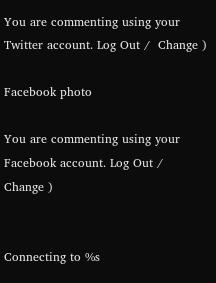You are commenting using your Twitter account. Log Out /  Change )

Facebook photo

You are commenting using your Facebook account. Log Out /  Change )


Connecting to %s